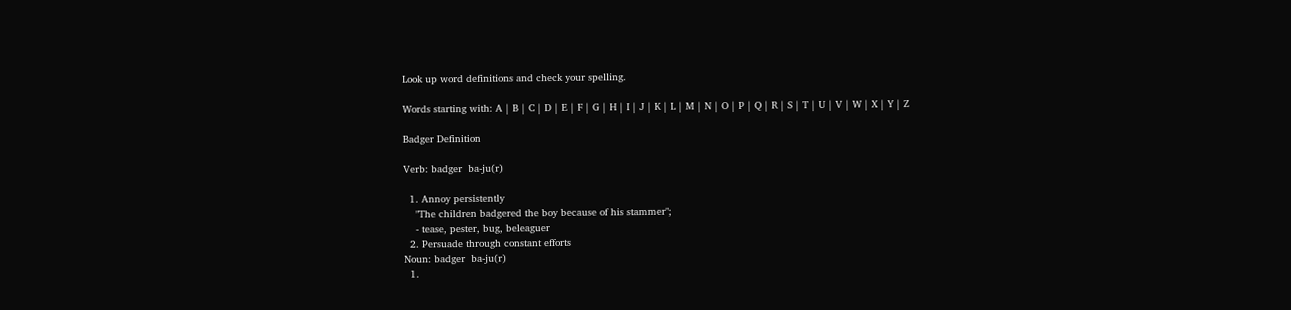Look up word definitions and check your spelling.

Words starting with: A | B | C | D | E | F | G | H | I | J | K | L | M | N | O | P | Q | R | S | T | U | V | W | X | Y | Z

Badger Definition

Verb: badger  ba-ju(r)

  1. Annoy persistently
    "The children badgered the boy because of his stammer";
    - tease, pester, bug, beleaguer
  2. Persuade through constant efforts
Noun: badger  ba-ju(r)
  1.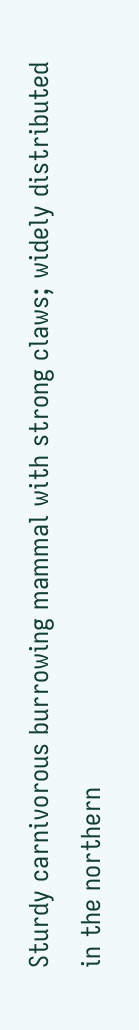Sturdy carnivorous burrowing mammal with strong claws; widely distributed in the northern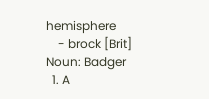hemisphere
    - brock [Brit]
Noun: Badger
  1. A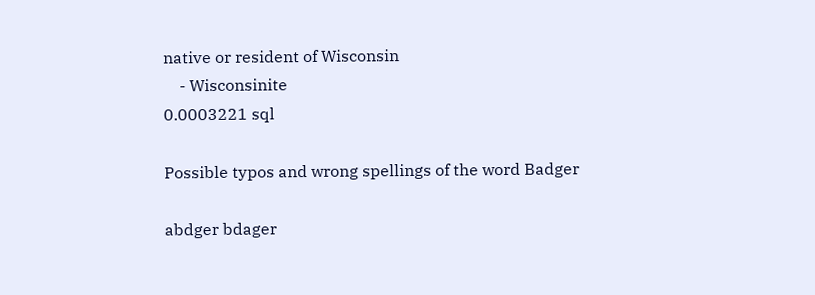native or resident of Wisconsin
    - Wisconsinite
0.0003221 sql

Possible typos and wrong spellings of the word Badger

abdger bdager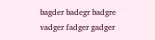bagder badegr badgre
vadger fadger gadger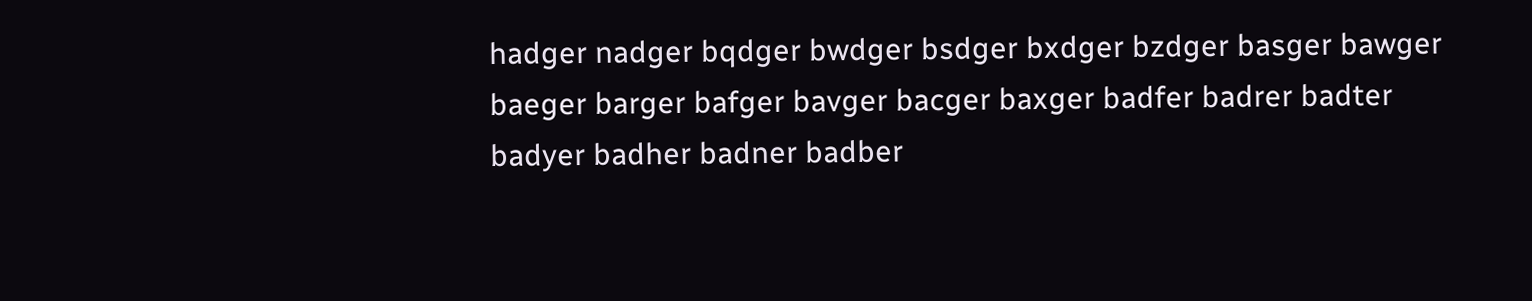hadger nadger bqdger bwdger bsdger bxdger bzdger basger bawger baeger barger bafger bavger bacger baxger badfer badrer badter badyer badher badner badber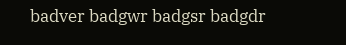badver badgwr badgsr badgdr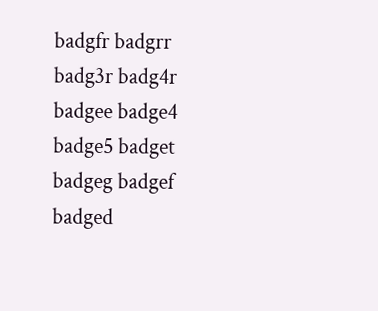badgfr badgrr badg3r badg4r badgee badge4 badge5 badget badgeg badgef badged